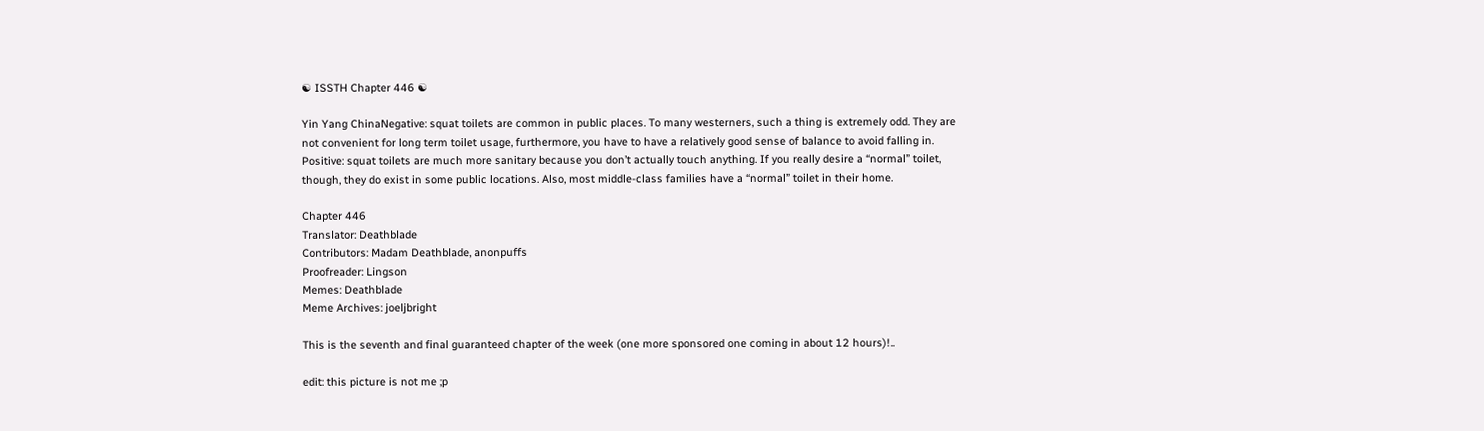☯ ISSTH Chapter 446 ☯

Yin Yang ChinaNegative: squat toilets are common in public places. To many westerners, such a thing is extremely odd. They are not convenient for long term toilet usage, furthermore, you have to have a relatively good sense of balance to avoid falling in. Positive: squat toilets are much more sanitary because you don’t actually touch anything. If you really desire a “normal” toilet, though, they do exist in some public locations. Also, most middle-class families have a “normal” toilet in their home.

Chapter 446
Translator: Deathblade
Contributors: Madam Deathblade, anonpuffs
Proofreader: Lingson
Memes: Deathblade
Meme Archives: joeljbright

This is the seventh and final guaranteed chapter of the week (one more sponsored one coming in about 12 hours)!..

edit: this picture is not me ;p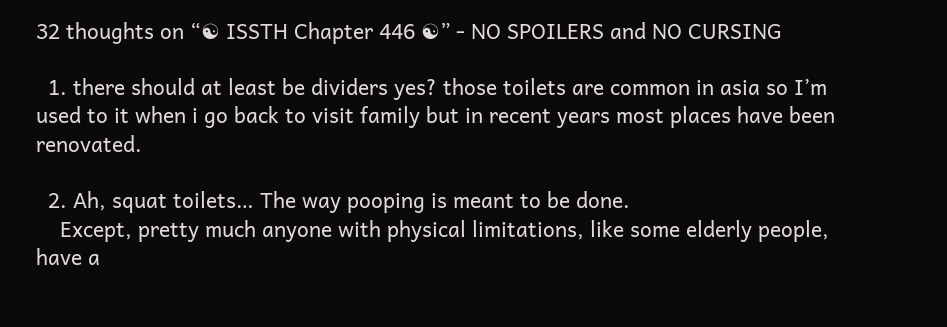32 thoughts on “☯ ISSTH Chapter 446 ☯” - NO SPOILERS and NO CURSING

  1. there should at least be dividers yes? those toilets are common in asia so I’m used to it when i go back to visit family but in recent years most places have been renovated.

  2. Ah, squat toilets… The way pooping is meant to be done.
    Except, pretty much anyone with physical limitations, like some elderly people, have a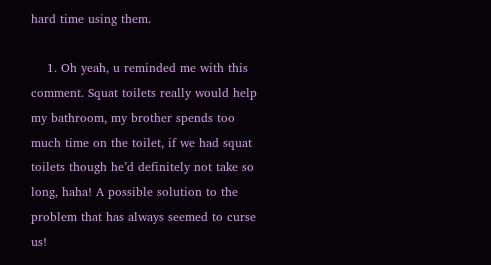hard time using them.

    1. Oh yeah, u reminded me with this comment. Squat toilets really would help my bathroom, my brother spends too much time on the toilet, if we had squat toilets though he’d definitely not take so long, haha! A possible solution to the problem that has always seemed to curse us!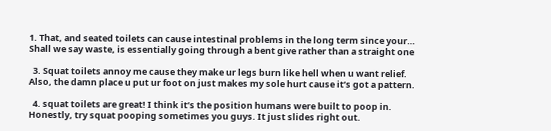1. That, and seated toilets can cause intestinal problems in the long term since your… Shall we say waste, is essentially going through a bent give rather than a straight one

  3. Squat toilets annoy me cause they make ur legs burn like hell when u want relief. Also, the damn place u put ur foot on just makes my sole hurt cause it’s got a pattern.

  4. squat toilets are great! I think it’s the position humans were built to poop in. Honestly, try squat pooping sometimes you guys. It just slides right out.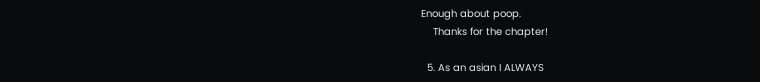Enough about poop.
    Thanks for the chapter!

  5. As an asian I ALWAYS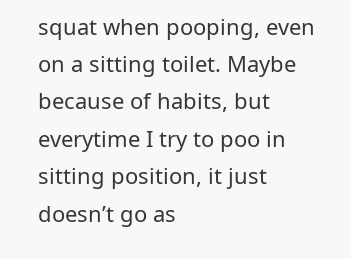squat when pooping, even on a sitting toilet. Maybe because of habits, but everytime I try to poo in sitting position, it just doesn’t go as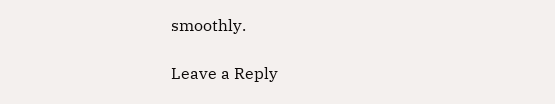smoothly.

Leave a Reply